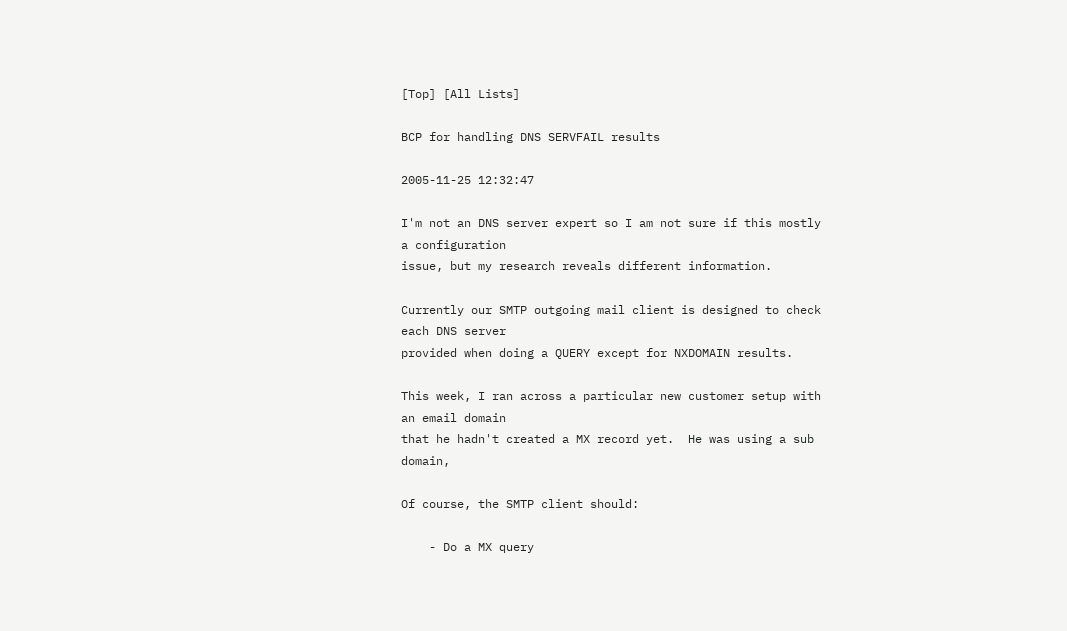[Top] [All Lists]

BCP for handling DNS SERVFAIL results

2005-11-25 12:32:47

I'm not an DNS server expert so I am not sure if this mostly a configuration
issue, but my research reveals different information.

Currently our SMTP outgoing mail client is designed to check each DNS server
provided when doing a QUERY except for NXDOMAIN results.

This week, I ran across a particular new customer setup with an email domain
that he hadn't created a MX record yet.  He was using a sub domain,

Of course, the SMTP client should:

    - Do a MX query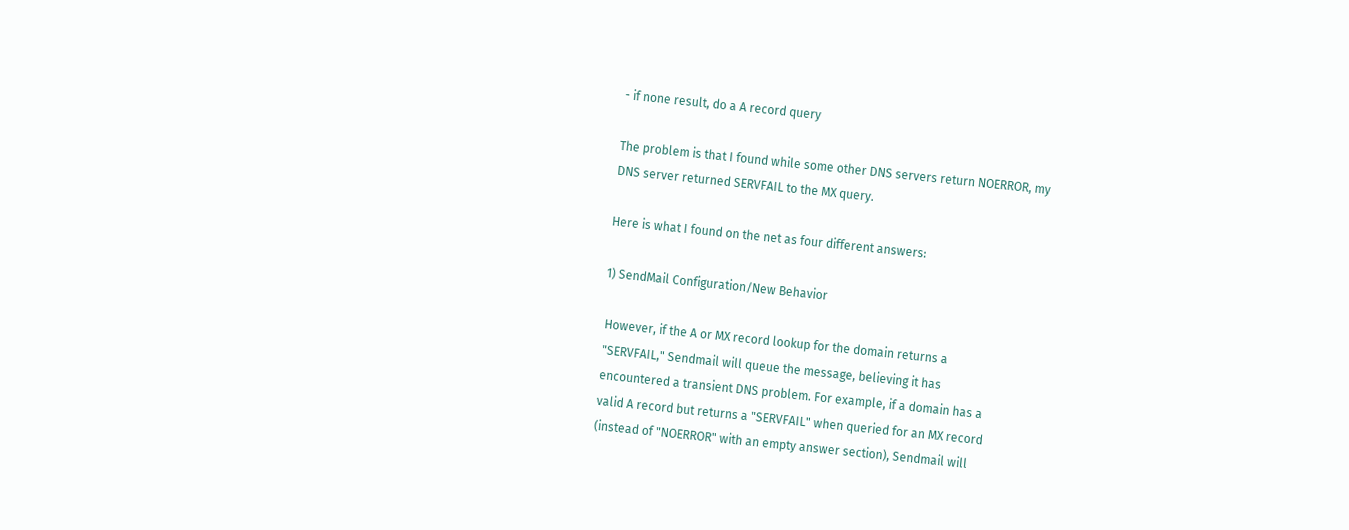- if none result, do a A record query

The problem is that I found while some other DNS servers return NOERROR, my
DNS server returned SERVFAIL to the MX query.

Here is what I found on the net as four different answers:

1) SendMail Configuration/New Behavior

 However, if the A or MX record lookup for the domain returns a
 "SERVFAIL," Sendmail will queue the message, believing it has
 encountered a transient DNS problem. For example, if a domain has a
 valid A record but returns a "SERVFAIL" when queried for an MX record
 (instead of "NOERROR" with an empty answer section), Sendmail will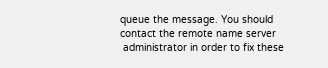queue the message. You should contact the remote name server
 administrator in order to fix these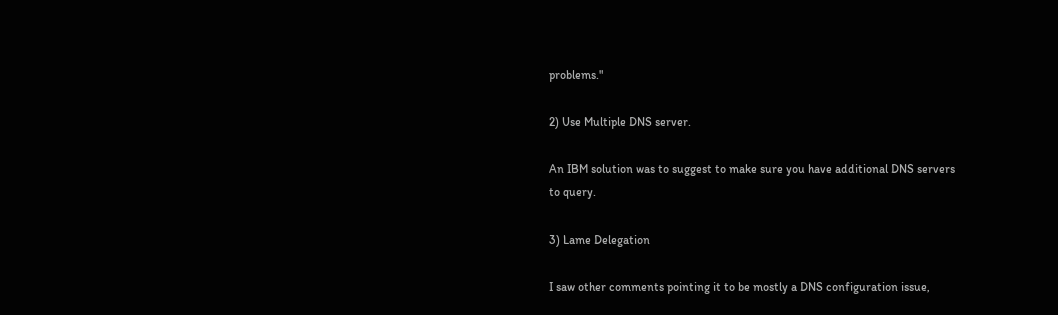problems."

2) Use Multiple DNS server.

An IBM solution was to suggest to make sure you have additional DNS servers
to query.

3) Lame Delegation

I saw other comments pointing it to be mostly a DNS configuration issue,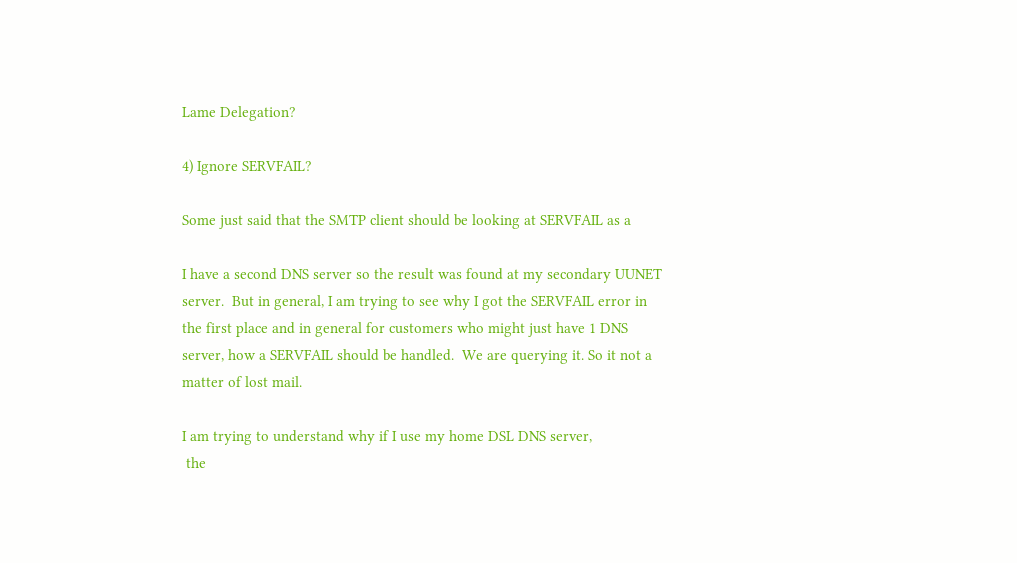Lame Delegation?

4) Ignore SERVFAIL?

Some just said that the SMTP client should be looking at SERVFAIL as a

I have a second DNS server so the result was found at my secondary UUNET
server.  But in general, I am trying to see why I got the SERVFAIL error in
the first place and in general for customers who might just have 1 DNS
server, how a SERVFAIL should be handled.  We are querying it. So it not a
matter of lost mail.

I am trying to understand why if I use my home DSL DNS server,
 the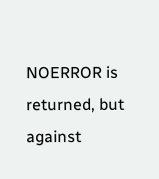NOERROR is returned, but against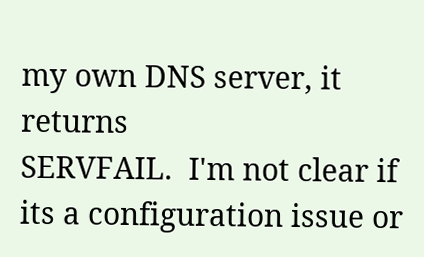my own DNS server, it returns
SERVFAIL.  I'm not clear if its a configuration issue or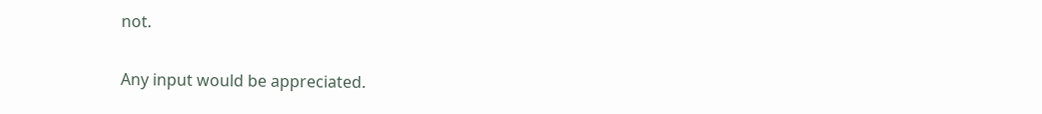not.

Any input would be appreciated.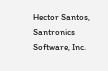Hector Santos, Santronics Software, Inc.